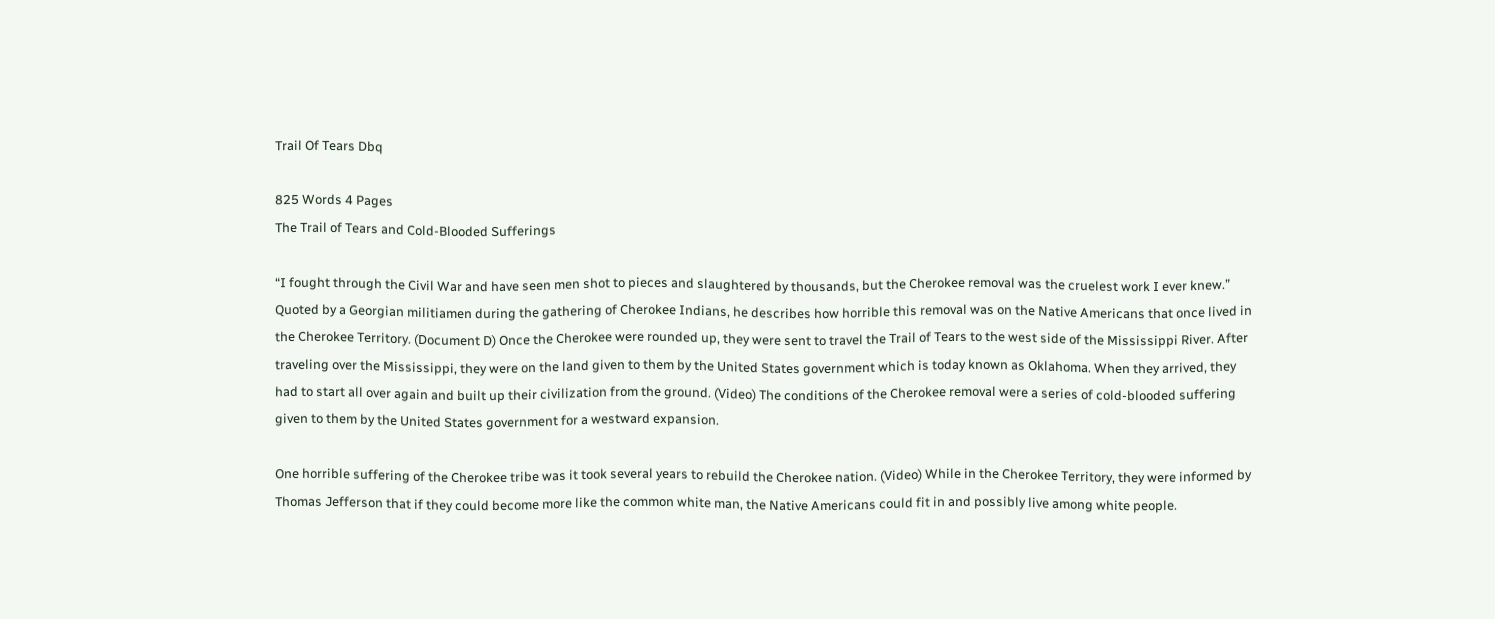Trail Of Tears Dbq

825 Words 4 Pages
The Trail of Tears and Cold-Blooded Sufferings

“I fought through the Civil War and have seen men shot to pieces and slaughtered by thousands, but the Cherokee removal was the cruelest work I ever knew.” Quoted by a Georgian militiamen during the gathering of Cherokee Indians, he describes how horrible this removal was on the Native Americans that once lived in the Cherokee Territory. (Document D) Once the Cherokee were rounded up, they were sent to travel the Trail of Tears to the west side of the Mississippi River. After traveling over the Mississippi, they were on the land given to them by the United States government which is today known as Oklahoma. When they arrived, they had to start all over again and built up their civilization from the ground. (Video) The conditions of the Cherokee removal were a series of cold-blooded suffering given to them by the United States government for a westward expansion.

One horrible suffering of the Cherokee tribe was it took several years to rebuild the Cherokee nation. (Video) While in the Cherokee Territory, they were informed by Thomas Jefferson that if they could become more like the common white man, the Native Americans could fit in and possibly live among white people.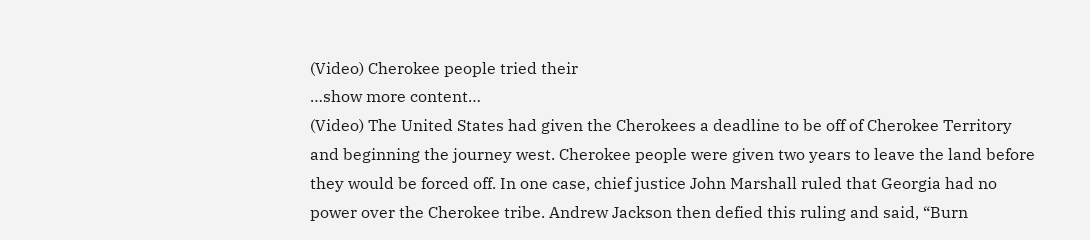(Video) Cherokee people tried their
…show more content…
(Video) The United States had given the Cherokees a deadline to be off of Cherokee Territory and beginning the journey west. Cherokee people were given two years to leave the land before they would be forced off. In one case, chief justice John Marshall ruled that Georgia had no power over the Cherokee tribe. Andrew Jackson then defied this ruling and said, “Burn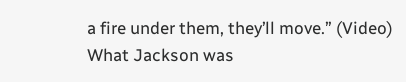a fire under them, they’ll move.” (Video) What Jackson was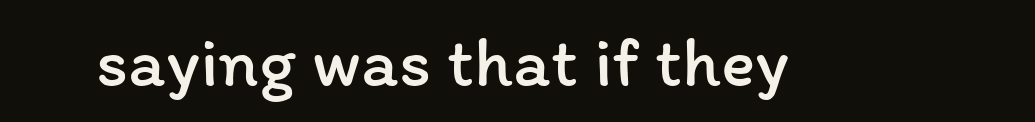saying was that if they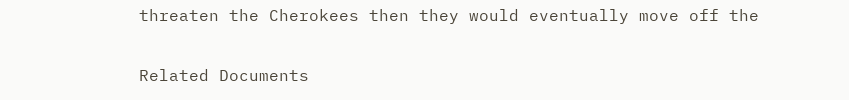threaten the Cherokees then they would eventually move off the

Related Documents